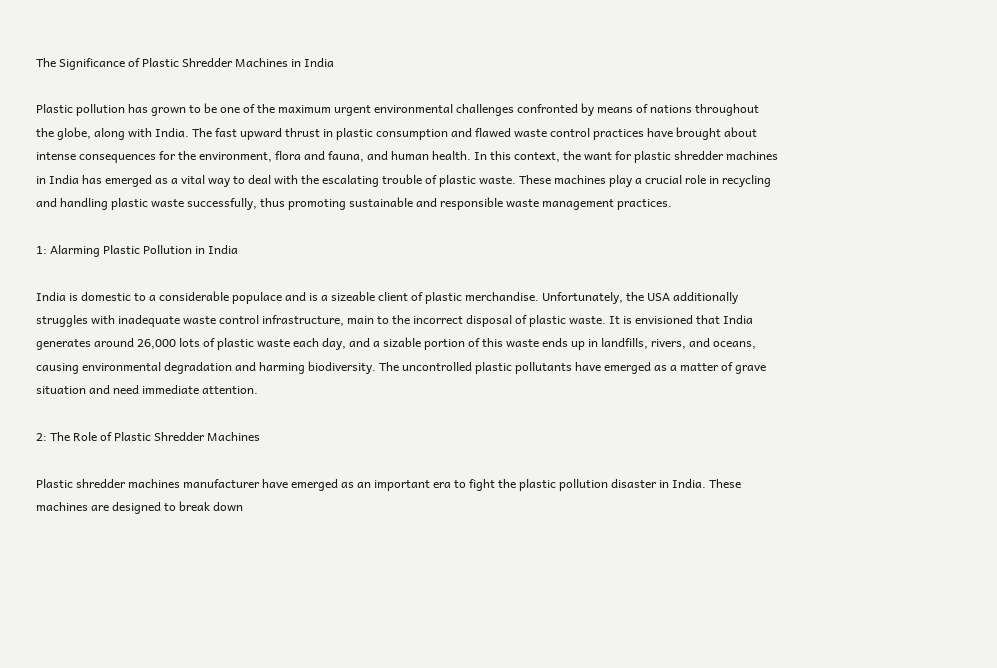The Significance of Plastic Shredder Machines in India

Plastic pollution has grown to be one of the maximum urgent environmental challenges confronted by means of nations throughout the globe, along with India. The fast upward thrust in plastic consumption and flawed waste control practices have brought about intense consequences for the environment, flora and fauna, and human health. In this context, the want for plastic shredder machines in India has emerged as a vital way to deal with the escalating trouble of plastic waste. These machines play a crucial role in recycling and handling plastic waste successfully, thus promoting sustainable and responsible waste management practices.

1: Alarming Plastic Pollution in India

India is domestic to a considerable populace and is a sizeable client of plastic merchandise. Unfortunately, the USA additionally struggles with inadequate waste control infrastructure, main to the incorrect disposal of plastic waste. It is envisioned that India generates around 26,000 lots of plastic waste each day, and a sizable portion of this waste ends up in landfills, rivers, and oceans, causing environmental degradation and harming biodiversity. The uncontrolled plastic pollutants have emerged as a matter of grave situation and need immediate attention.

2: The Role of Plastic Shredder Machines

Plastic shredder machines manufacturer have emerged as an important era to fight the plastic pollution disaster in India. These machines are designed to break down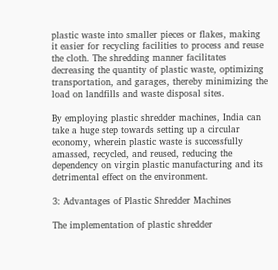plastic waste into smaller pieces or flakes, making it easier for recycling facilities to process and reuse the cloth. The shredding manner facilitates decreasing the quantity of plastic waste, optimizing transportation, and garages, thereby minimizing the load on landfills and waste disposal sites.

By employing plastic shredder machines, India can take a huge step towards setting up a circular economy, wherein plastic waste is successfully amassed, recycled, and reused, reducing the dependency on virgin plastic manufacturing and its detrimental effect on the environment.

3: Advantages of Plastic Shredder Machines

The implementation of plastic shredder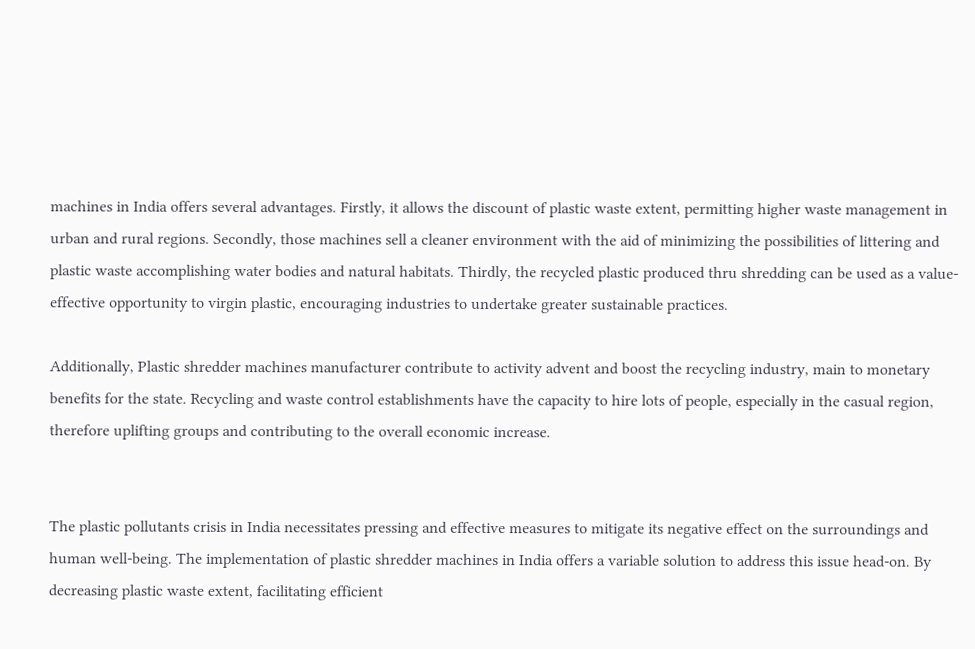machines in India offers several advantages. Firstly, it allows the discount of plastic waste extent, permitting higher waste management in urban and rural regions. Secondly, those machines sell a cleaner environment with the aid of minimizing the possibilities of littering and plastic waste accomplishing water bodies and natural habitats. Thirdly, the recycled plastic produced thru shredding can be used as a value-effective opportunity to virgin plastic, encouraging industries to undertake greater sustainable practices.

Additionally, Plastic shredder machines manufacturer contribute to activity advent and boost the recycling industry, main to monetary benefits for the state. Recycling and waste control establishments have the capacity to hire lots of people, especially in the casual region, therefore uplifting groups and contributing to the overall economic increase.


The plastic pollutants crisis in India necessitates pressing and effective measures to mitigate its negative effect on the surroundings and human well-being. The implementation of plastic shredder machines in India offers a variable solution to address this issue head-on. By decreasing plastic waste extent, facilitating efficient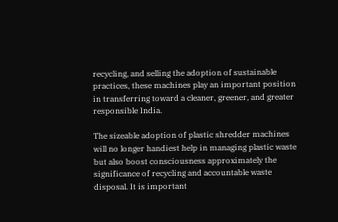recycling, and selling the adoption of sustainable practices, these machines play an important position in transferring toward a cleaner, greener, and greater responsible India.

The sizeable adoption of plastic shredder machines will no longer handiest help in managing plastic waste but also boost consciousness approximately the significance of recycling and accountable waste disposal. It is important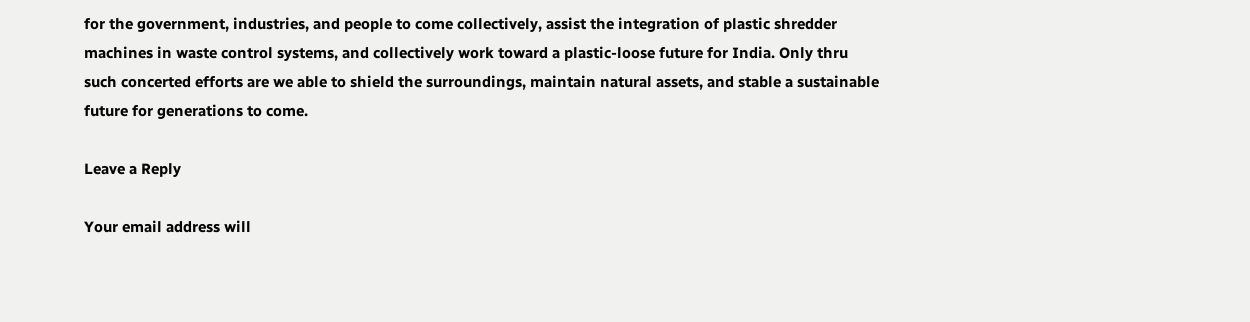for the government, industries, and people to come collectively, assist the integration of plastic shredder machines in waste control systems, and collectively work toward a plastic-loose future for India. Only thru such concerted efforts are we able to shield the surroundings, maintain natural assets, and stable a sustainable future for generations to come.

Leave a Reply

Your email address will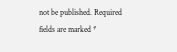not be published. Required fields are marked *